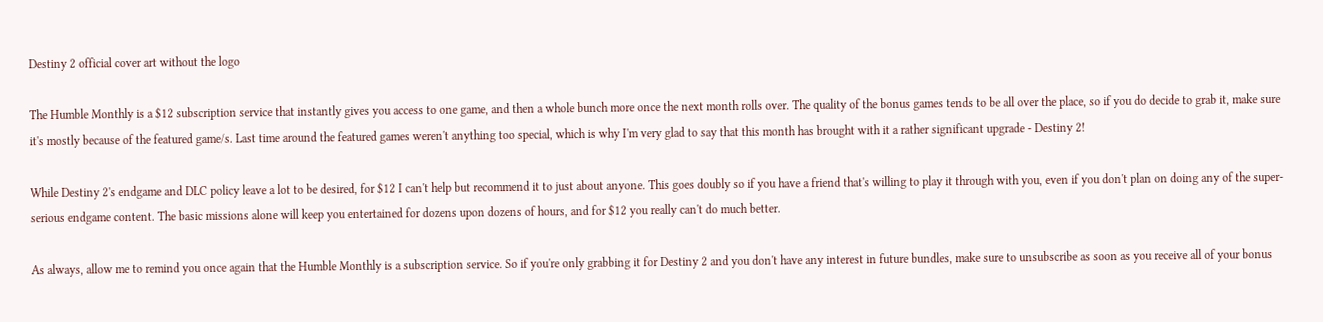Destiny 2 official cover art without the logo

The Humble Monthly is a $12 subscription service that instantly gives you access to one game, and then a whole bunch more once the next month rolls over. The quality of the bonus games tends to be all over the place, so if you do decide to grab it, make sure it's mostly because of the featured game/s. Last time around the featured games weren't anything too special, which is why I'm very glad to say that this month has brought with it a rather significant upgrade - Destiny 2!

While Destiny 2's endgame and DLC policy leave a lot to be desired, for $12 I can't help but recommend it to just about anyone. This goes doubly so if you have a friend that's willing to play it through with you, even if you don't plan on doing any of the super-serious endgame content. The basic missions alone will keep you entertained for dozens upon dozens of hours, and for $12 you really can't do much better.

As always, allow me to remind you once again that the Humble Monthly is a subscription service. So if you're only grabbing it for Destiny 2 and you don't have any interest in future bundles, make sure to unsubscribe as soon as you receive all of your bonus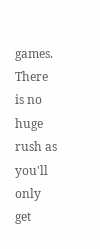games. There is no huge rush as you'll only get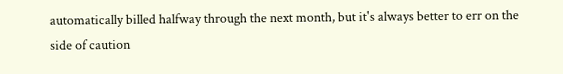automatically billed halfway through the next month, but it's always better to err on the side of caution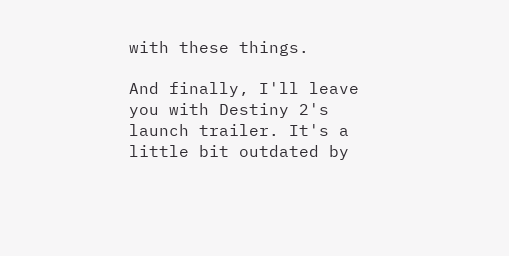with these things.

And finally, I'll leave you with Destiny 2's launch trailer. It's a little bit outdated by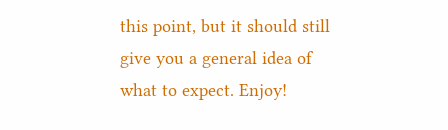this point, but it should still give you a general idea of what to expect. Enjoy!